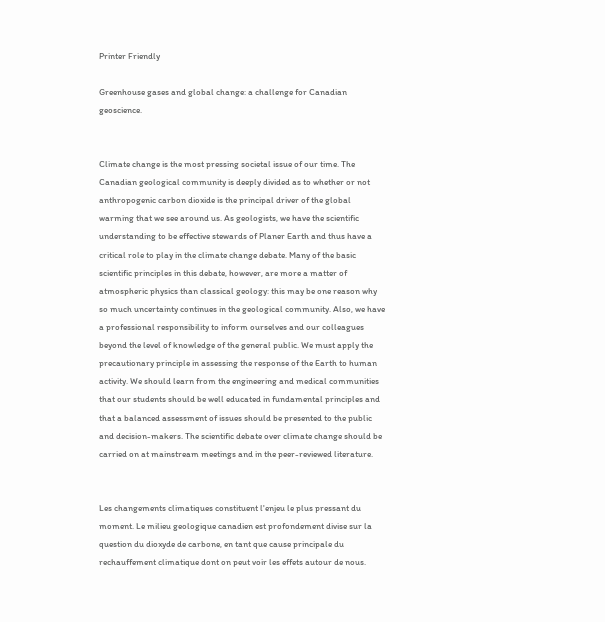Printer Friendly

Greenhouse gases and global change: a challenge for Canadian geoscience.


Climate change is the most pressing societal issue of our time. The Canadian geological community is deeply divided as to whether or not anthropogenic carbon dioxide is the principal driver of the global warming that we see around us. As geologists, we have the scientific understanding to be effective stewards of Planer Earth and thus have a critical role to play in the climate change debate. Many of the basic scientific principles in this debate, however, are more a matter of atmospheric physics than classical geology: this may be one reason why so much uncertainty continues in the geological community. Also, we have a professional responsibility to inform ourselves and our colleagues beyond the level of knowledge of the general public. We must apply the precautionary principle in assessing the response of the Earth to human activity. We should learn from the engineering and medical communities that our students should be well educated in fundamental principles and that a balanced assessment of issues should be presented to the public and decision-makers. The scientific debate over climate change should be carried on at mainstream meetings and in the peer-reviewed literature.


Les changements climatiques constituent l'enjeu le plus pressant du moment. Le milieu geologique canadien est profondement divise sur la question du dioxyde de carbone, en tant que cause principale du rechauffement climatique dont on peut voir les effets autour de nous.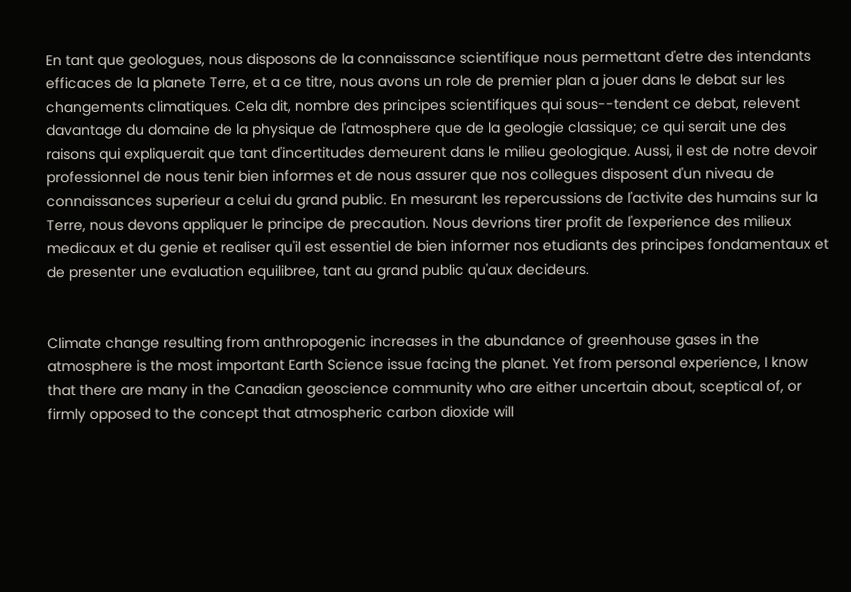En tant que geologues, nous disposons de la connaissance scientifique nous permettant d'etre des intendants efficaces de la planete Terre, et a ce titre, nous avons un role de premier plan a jouer dans le debat sur les changements climatiques. Cela dit, nombre des principes scientifiques qui sous--tendent ce debat, relevent davantage du domaine de la physique de l'atmosphere que de la geologie classique; ce qui serait une des raisons qui expliquerait que tant d'incertitudes demeurent dans le milieu geologique. Aussi, il est de notre devoir professionnel de nous tenir bien informes et de nous assurer que nos collegues disposent d'un niveau de connaissances superieur a celui du grand public. En mesurant les repercussions de l'activite des humains sur la Terre, nous devons appliquer le principe de precaution. Nous devrions tirer profit de l'experience des milieux medicaux et du genie et realiser qu'il est essentiel de bien informer nos etudiants des principes fondamentaux et de presenter une evaluation equilibree, tant au grand public qu'aux decideurs.


Climate change resulting from anthropogenic increases in the abundance of greenhouse gases in the atmosphere is the most important Earth Science issue facing the planet. Yet from personal experience, I know that there are many in the Canadian geoscience community who are either uncertain about, sceptical of, or firmly opposed to the concept that atmospheric carbon dioxide will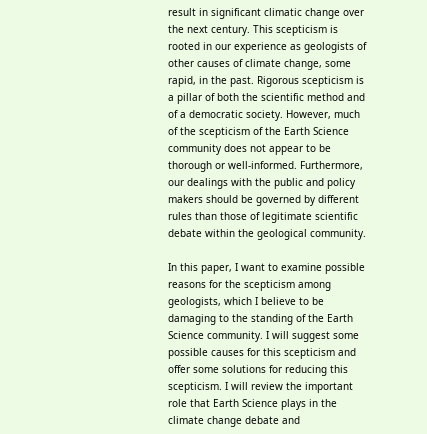result in significant climatic change over the next century. This scepticism is rooted in our experience as geologists of other causes of climate change, some rapid, in the past. Rigorous scepticism is a pillar of both the scientific method and of a democratic society. However, much of the scepticism of the Earth Science community does not appear to be thorough or well-informed. Furthermore, our dealings with the public and policy makers should be governed by different rules than those of legitimate scientific debate within the geological community.

In this paper, I want to examine possible reasons for the scepticism among geologists, which I believe to be damaging to the standing of the Earth Science community. I will suggest some possible causes for this scepticism and offer some solutions for reducing this scepticism. I will review the important role that Earth Science plays in the climate change debate and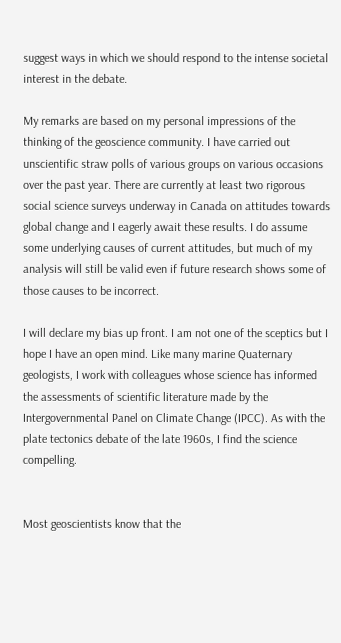suggest ways in which we should respond to the intense societal interest in the debate.

My remarks are based on my personal impressions of the thinking of the geoscience community. I have carried out unscientific straw polls of various groups on various occasions over the past year. There are currently at least two rigorous social science surveys underway in Canada on attitudes towards global change and I eagerly await these results. I do assume some underlying causes of current attitudes, but much of my analysis will still be valid even if future research shows some of those causes to be incorrect.

I will declare my bias up front. I am not one of the sceptics but I hope I have an open mind. Like many marine Quaternary geologists, I work with colleagues whose science has informed the assessments of scientific literature made by the Intergovernmental Panel on Climate Change (IPCC). As with the plate tectonics debate of the late 1960s, I find the science compelling.


Most geoscientists know that the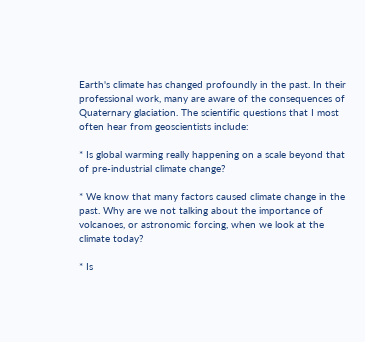Earth's climate has changed profoundly in the past. In their professional work, many are aware of the consequences of Quaternary glaciation. The scientific questions that I most often hear from geoscientists include:

* Is global warming really happening on a scale beyond that of pre-industrial climate change?

* We know that many factors caused climate change in the past. Why are we not talking about the importance of volcanoes, or astronomic forcing, when we look at the climate today?

* Is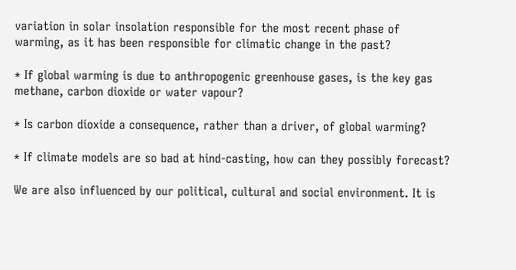variation in solar insolation responsible for the most recent phase of warming, as it has been responsible for climatic change in the past?

* If global warming is due to anthropogenic greenhouse gases, is the key gas methane, carbon dioxide or water vapour?

* Is carbon dioxide a consequence, rather than a driver, of global warming?

* If climate models are so bad at hind-casting, how can they possibly forecast?

We are also influenced by our political, cultural and social environment. It is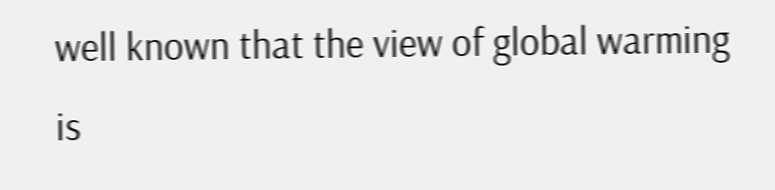well known that the view of global warming is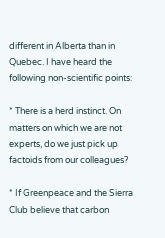different in Alberta than in Quebec. I have heard the following non-scientific points:

* There is a herd instinct. On matters on which we are not experts, do we just pick up factoids from our colleagues?

* If Greenpeace and the Sierra Club believe that carbon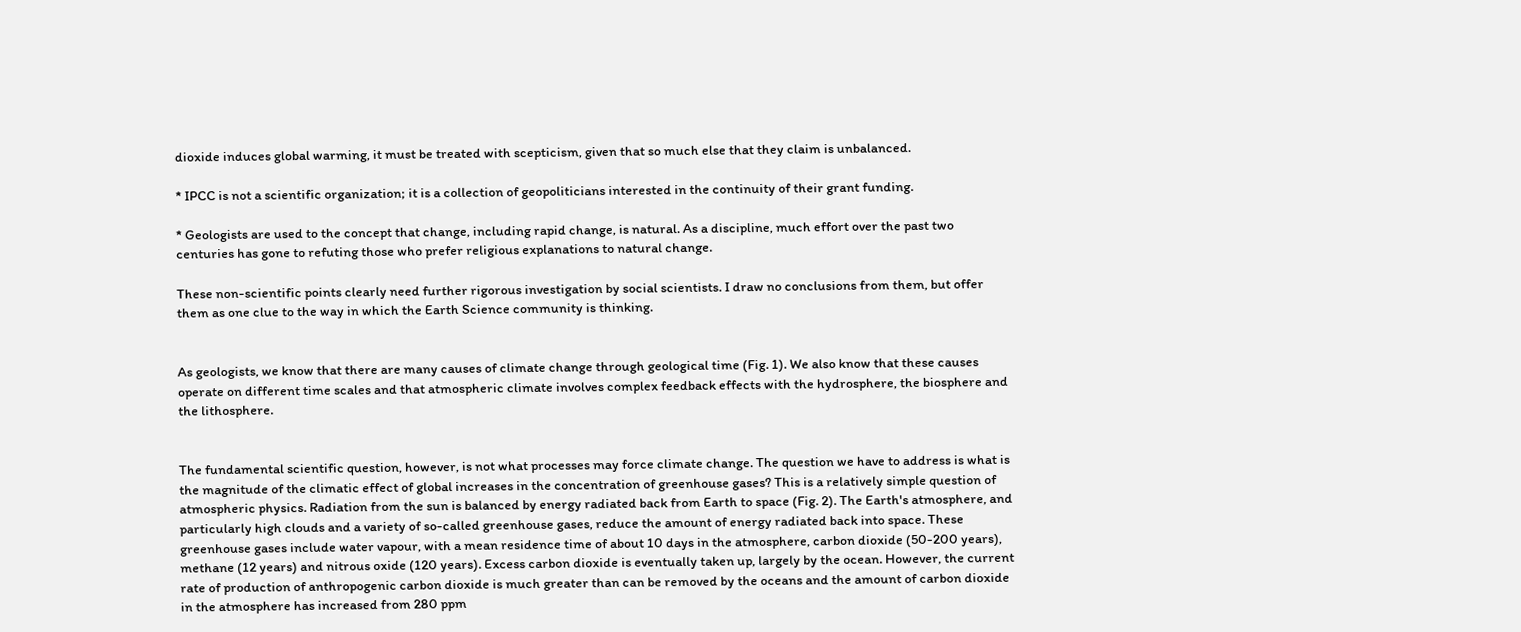dioxide induces global warming, it must be treated with scepticism, given that so much else that they claim is unbalanced.

* IPCC is not a scientific organization; it is a collection of geopoliticians interested in the continuity of their grant funding.

* Geologists are used to the concept that change, including rapid change, is natural. As a discipline, much effort over the past two centuries has gone to refuting those who prefer religious explanations to natural change.

These non-scientific points clearly need further rigorous investigation by social scientists. I draw no conclusions from them, but offer them as one clue to the way in which the Earth Science community is thinking.


As geologists, we know that there are many causes of climate change through geological time (Fig. 1). We also know that these causes operate on different time scales and that atmospheric climate involves complex feedback effects with the hydrosphere, the biosphere and the lithosphere.


The fundamental scientific question, however, is not what processes may force climate change. The question we have to address is what is the magnitude of the climatic effect of global increases in the concentration of greenhouse gases? This is a relatively simple question of atmospheric physics. Radiation from the sun is balanced by energy radiated back from Earth to space (Fig. 2). The Earth's atmosphere, and particularly high clouds and a variety of so-called greenhouse gases, reduce the amount of energy radiated back into space. These greenhouse gases include water vapour, with a mean residence time of about 10 days in the atmosphere, carbon dioxide (50-200 years), methane (12 years) and nitrous oxide (120 years). Excess carbon dioxide is eventually taken up, largely by the ocean. However, the current rate of production of anthropogenic carbon dioxide is much greater than can be removed by the oceans and the amount of carbon dioxide in the atmosphere has increased from 280 ppm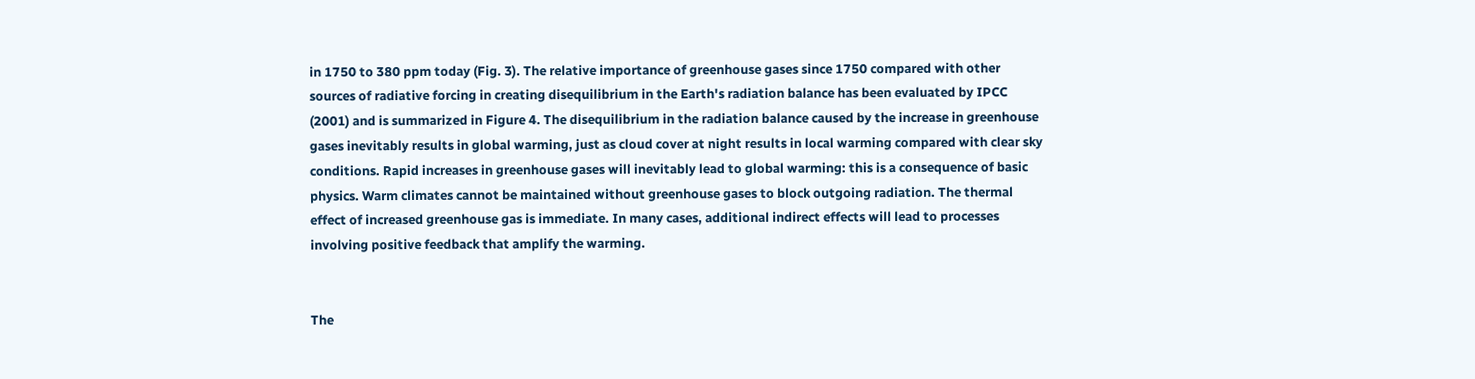in 1750 to 380 ppm today (Fig. 3). The relative importance of greenhouse gases since 1750 compared with other sources of radiative forcing in creating disequilibrium in the Earth's radiation balance has been evaluated by IPCC (2001) and is summarized in Figure 4. The disequilibrium in the radiation balance caused by the increase in greenhouse gases inevitably results in global warming, just as cloud cover at night results in local warming compared with clear sky conditions. Rapid increases in greenhouse gases will inevitably lead to global warming: this is a consequence of basic physics. Warm climates cannot be maintained without greenhouse gases to block outgoing radiation. The thermal effect of increased greenhouse gas is immediate. In many cases, additional indirect effects will lead to processes involving positive feedback that amplify the warming.


The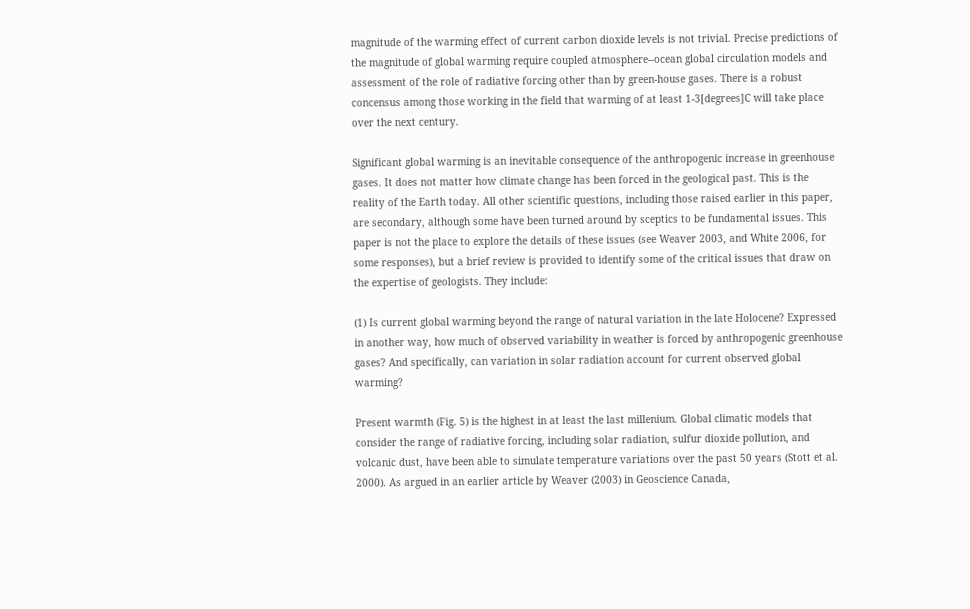magnitude of the warming effect of current carbon dioxide levels is not trivial. Precise predictions of the magnitude of global warming require coupled atmosphere--ocean global circulation models and assessment of the role of radiative forcing other than by green-house gases. There is a robust concensus among those working in the field that warming of at least 1-3[degrees]C will take place over the next century.

Significant global warming is an inevitable consequence of the anthropogenic increase in greenhouse gases. It does not matter how climate change has been forced in the geological past. This is the reality of the Earth today. All other scientific questions, including those raised earlier in this paper, are secondary, although some have been turned around by sceptics to be fundamental issues. This paper is not the place to explore the details of these issues (see Weaver 2003, and White 2006, for some responses), but a brief review is provided to identify some of the critical issues that draw on the expertise of geologists. They include:

(1) Is current global warming beyond the range of natural variation in the late Holocene? Expressed in another way, how much of observed variability in weather is forced by anthropogenic greenhouse gases? And specifically, can variation in solar radiation account for current observed global warming?

Present warmth (Fig. 5) is the highest in at least the last millenium. Global climatic models that consider the range of radiative forcing, including solar radiation, sulfur dioxide pollution, and volcanic dust, have been able to simulate temperature variations over the past 50 years (Stott et al. 2000). As argued in an earlier article by Weaver (2003) in Geoscience Canada,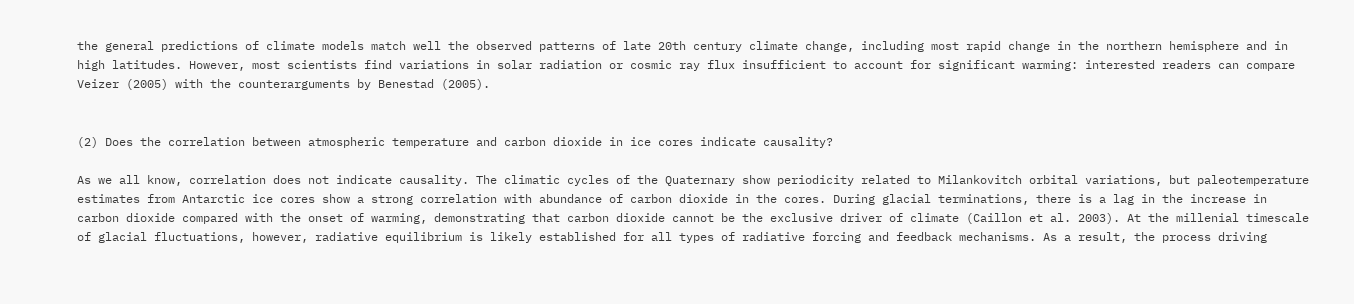the general predictions of climate models match well the observed patterns of late 20th century climate change, including most rapid change in the northern hemisphere and in high latitudes. However, most scientists find variations in solar radiation or cosmic ray flux insufficient to account for significant warming: interested readers can compare Veizer (2005) with the counterarguments by Benestad (2005).


(2) Does the correlation between atmospheric temperature and carbon dioxide in ice cores indicate causality?

As we all know, correlation does not indicate causality. The climatic cycles of the Quaternary show periodicity related to Milankovitch orbital variations, but paleotemperature estimates from Antarctic ice cores show a strong correlation with abundance of carbon dioxide in the cores. During glacial terminations, there is a lag in the increase in carbon dioxide compared with the onset of warming, demonstrating that carbon dioxide cannot be the exclusive driver of climate (Caillon et al. 2003). At the millenial timescale of glacial fluctuations, however, radiative equilibrium is likely established for all types of radiative forcing and feedback mechanisms. As a result, the process driving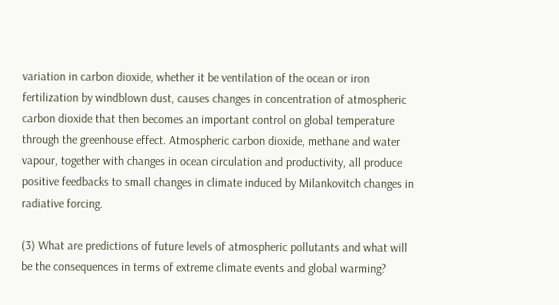variation in carbon dioxide, whether it be ventilation of the ocean or iron fertilization by windblown dust, causes changes in concentration of atmospheric carbon dioxide that then becomes an important control on global temperature through the greenhouse effect. Atmospheric carbon dioxide, methane and water vapour, together with changes in ocean circulation and productivity, all produce positive feedbacks to small changes in climate induced by Milankovitch changes in radiative forcing.

(3) What are predictions of future levels of atmospheric pollutants and what will be the consequences in terms of extreme climate events and global warming?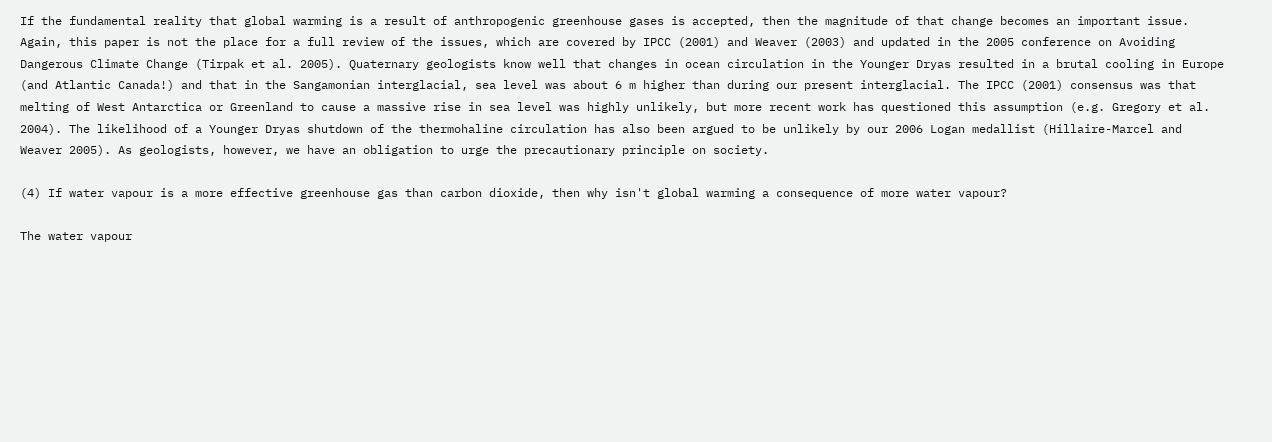If the fundamental reality that global warming is a result of anthropogenic greenhouse gases is accepted, then the magnitude of that change becomes an important issue. Again, this paper is not the place for a full review of the issues, which are covered by IPCC (2001) and Weaver (2003) and updated in the 2005 conference on Avoiding Dangerous Climate Change (Tirpak et al. 2005). Quaternary geologists know well that changes in ocean circulation in the Younger Dryas resulted in a brutal cooling in Europe (and Atlantic Canada!) and that in the Sangamonian interglacial, sea level was about 6 m higher than during our present interglacial. The IPCC (2001) consensus was that melting of West Antarctica or Greenland to cause a massive rise in sea level was highly unlikely, but more recent work has questioned this assumption (e.g. Gregory et al. 2004). The likelihood of a Younger Dryas shutdown of the thermohaline circulation has also been argued to be unlikely by our 2006 Logan medallist (Hillaire-Marcel and Weaver 2005). As geologists, however, we have an obligation to urge the precautionary principle on society.

(4) If water vapour is a more effective greenhouse gas than carbon dioxide, then why isn't global warming a consequence of more water vapour?

The water vapour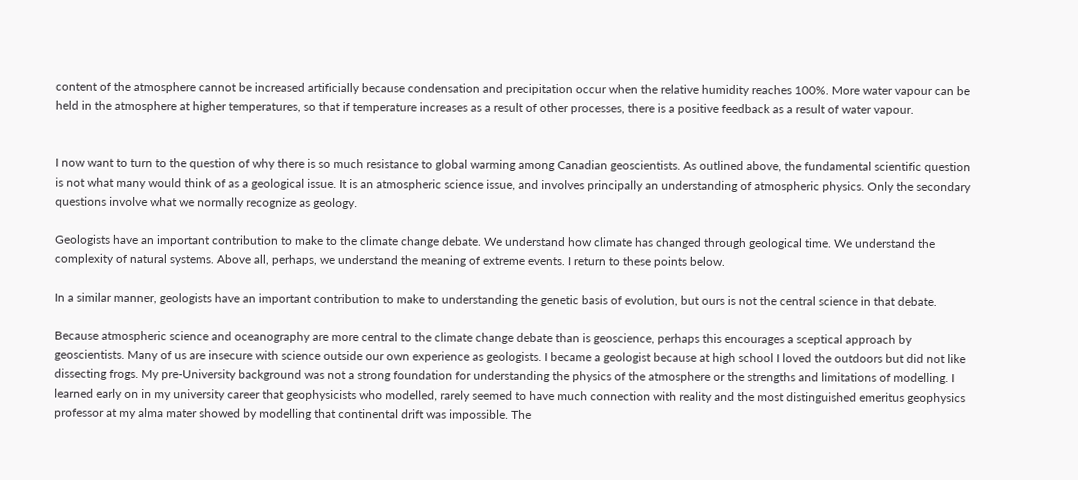content of the atmosphere cannot be increased artificially because condensation and precipitation occur when the relative humidity reaches 100%. More water vapour can be held in the atmosphere at higher temperatures, so that if temperature increases as a result of other processes, there is a positive feedback as a result of water vapour.


I now want to turn to the question of why there is so much resistance to global warming among Canadian geoscientists. As outlined above, the fundamental scientific question is not what many would think of as a geological issue. It is an atmospheric science issue, and involves principally an understanding of atmospheric physics. Only the secondary questions involve what we normally recognize as geology.

Geologists have an important contribution to make to the climate change debate. We understand how climate has changed through geological time. We understand the complexity of natural systems. Above all, perhaps, we understand the meaning of extreme events. I return to these points below.

In a similar manner, geologists have an important contribution to make to understanding the genetic basis of evolution, but ours is not the central science in that debate.

Because atmospheric science and oceanography are more central to the climate change debate than is geoscience, perhaps this encourages a sceptical approach by geoscientists. Many of us are insecure with science outside our own experience as geologists. I became a geologist because at high school I loved the outdoors but did not like dissecting frogs. My pre-University background was not a strong foundation for understanding the physics of the atmosphere or the strengths and limitations of modelling. I learned early on in my university career that geophysicists who modelled, rarely seemed to have much connection with reality and the most distinguished emeritus geophysics professor at my alma mater showed by modelling that continental drift was impossible. The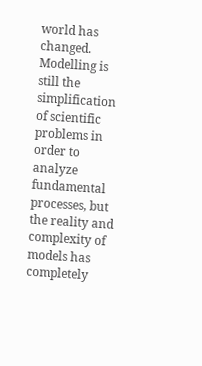world has changed. Modelling is still the simplification of scientific problems in order to analyze fundamental processes, but the reality and complexity of models has completely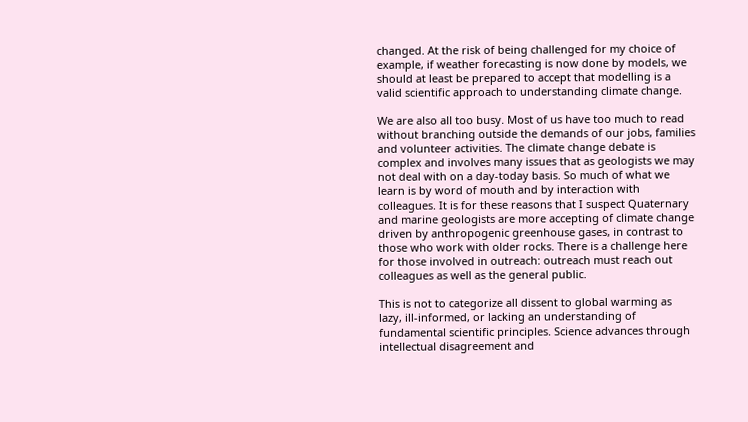changed. At the risk of being challenged for my choice of example, if weather forecasting is now done by models, we should at least be prepared to accept that modelling is a valid scientific approach to understanding climate change.

We are also all too busy. Most of us have too much to read without branching outside the demands of our jobs, families and volunteer activities. The climate change debate is complex and involves many issues that as geologists we may not deal with on a day-today basis. So much of what we learn is by word of mouth and by interaction with colleagues. It is for these reasons that I suspect Quaternary and marine geologists are more accepting of climate change driven by anthropogenic greenhouse gases, in contrast to those who work with older rocks. There is a challenge here for those involved in outreach: outreach must reach out colleagues as well as the general public.

This is not to categorize all dissent to global warming as lazy, ill-informed, or lacking an understanding of fundamental scientific principles. Science advances through intellectual disagreement and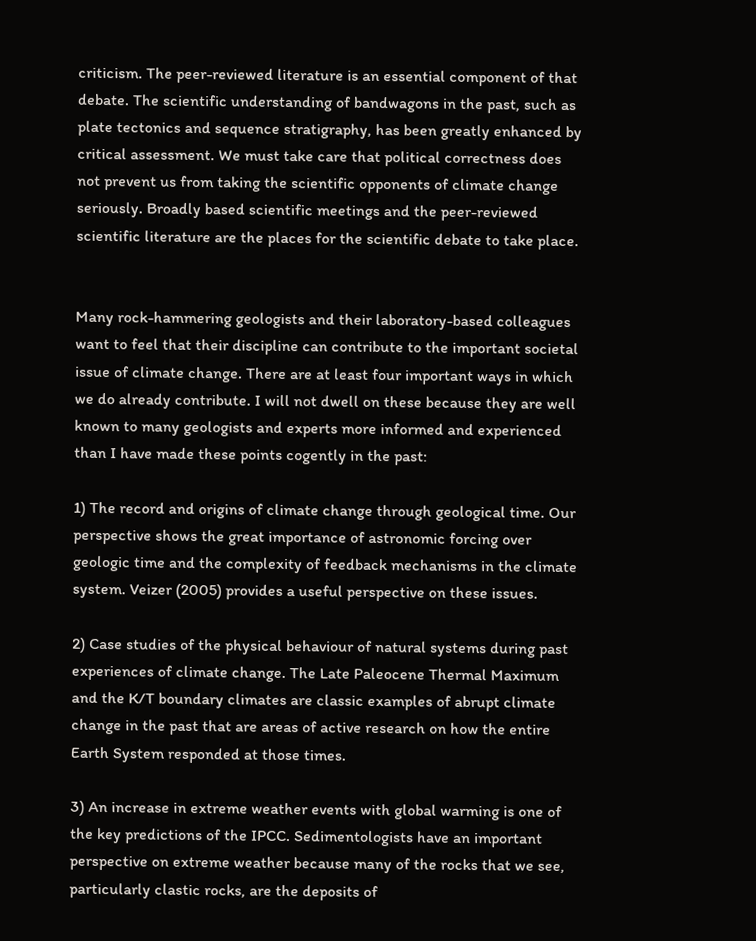criticism. The peer-reviewed literature is an essential component of that debate. The scientific understanding of bandwagons in the past, such as plate tectonics and sequence stratigraphy, has been greatly enhanced by critical assessment. We must take care that political correctness does not prevent us from taking the scientific opponents of climate change seriously. Broadly based scientific meetings and the peer-reviewed scientific literature are the places for the scientific debate to take place.


Many rock-hammering geologists and their laboratory-based colleagues want to feel that their discipline can contribute to the important societal issue of climate change. There are at least four important ways in which we do already contribute. I will not dwell on these because they are well known to many geologists and experts more informed and experienced than I have made these points cogently in the past:

1) The record and origins of climate change through geological time. Our perspective shows the great importance of astronomic forcing over geologic time and the complexity of feedback mechanisms in the climate system. Veizer (2005) provides a useful perspective on these issues.

2) Case studies of the physical behaviour of natural systems during past experiences of climate change. The Late Paleocene Thermal Maximum and the K/T boundary climates are classic examples of abrupt climate change in the past that are areas of active research on how the entire Earth System responded at those times.

3) An increase in extreme weather events with global warming is one of the key predictions of the IPCC. Sedimentologists have an important perspective on extreme weather because many of the rocks that we see, particularly clastic rocks, are the deposits of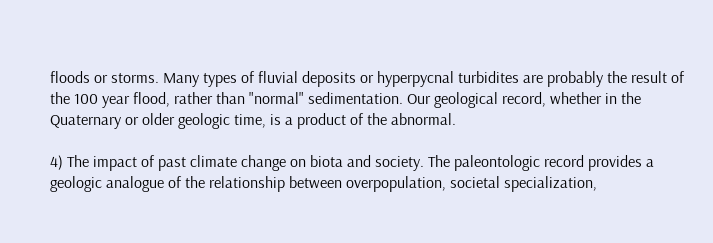floods or storms. Many types of fluvial deposits or hyperpycnal turbidites are probably the result of the 100 year flood, rather than "normal" sedimentation. Our geological record, whether in the Quaternary or older geologic time, is a product of the abnormal.

4) The impact of past climate change on biota and society. The paleontologic record provides a geologic analogue of the relationship between overpopulation, societal specialization,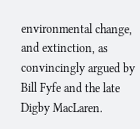environmental change, and extinction, as convincingly argued by Bill Fyfe and the late Digby MacLaren.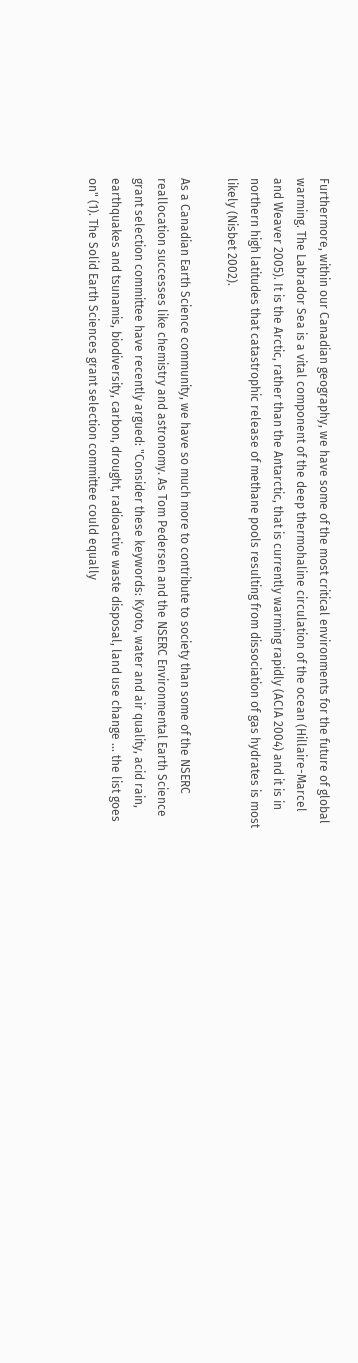Furthermore, within our Canadian geography, we have some of the most critical environments for the future of global warming. The Labrador Sea is a vital component of the deep thermohaline circulation of the ocean (Hillaire-Marcel and Weaver 2005). It is the Arctic, rather than the Antarctic, that is currently warming rapidly (ACIA 2004) and it is in northern high latitudes that catastrophic release of methane pools resulting from dissociation of gas hydrates is most likely (Nisbet 2002).

As a Canadian Earth Science community, we have so much more to contribute to society than some of the NSERC reallocation successes like chemistry and astronomy. As Tom Pedersen and the NSERC Environmental Earth Science grant selection committee have recently argued: "Consider these keywords: Kyoto, water and air quality, acid rain, earthquakes and tsunamis, biodiversity, carbon, drought, radioactive waste disposal, land use change ... the list goes on" (1). The Solid Earth Sciences grant selection committee could equally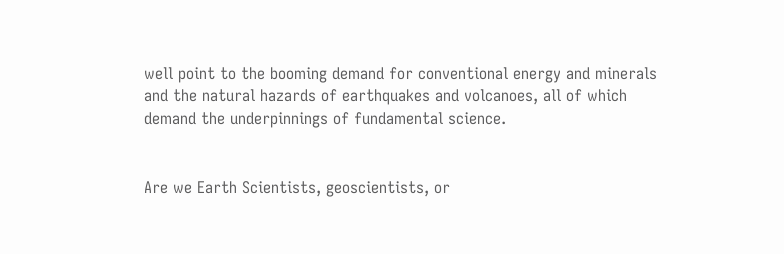well point to the booming demand for conventional energy and minerals and the natural hazards of earthquakes and volcanoes, all of which demand the underpinnings of fundamental science.


Are we Earth Scientists, geoscientists, or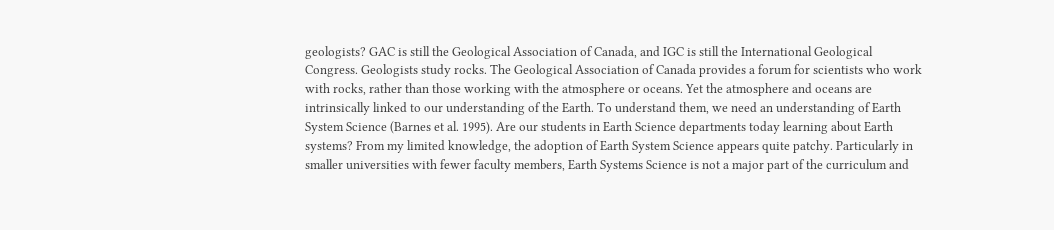geologists? GAC is still the Geological Association of Canada, and IGC is still the International Geological Congress. Geologists study rocks. The Geological Association of Canada provides a forum for scientists who work with rocks, rather than those working with the atmosphere or oceans. Yet the atmosphere and oceans are intrinsically linked to our understanding of the Earth. To understand them, we need an understanding of Earth System Science (Barnes et al. 1995). Are our students in Earth Science departments today learning about Earth systems? From my limited knowledge, the adoption of Earth System Science appears quite patchy. Particularly in smaller universities with fewer faculty members, Earth Systems Science is not a major part of the curriculum and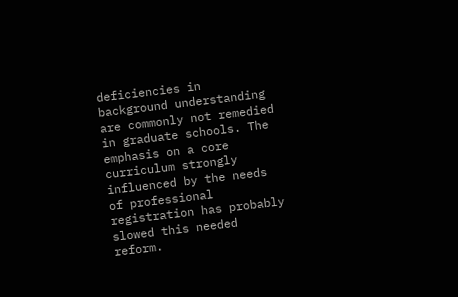deficiencies in background understanding are commonly not remedied in graduate schools. The emphasis on a core curriculum strongly influenced by the needs of professional registration has probably slowed this needed reform.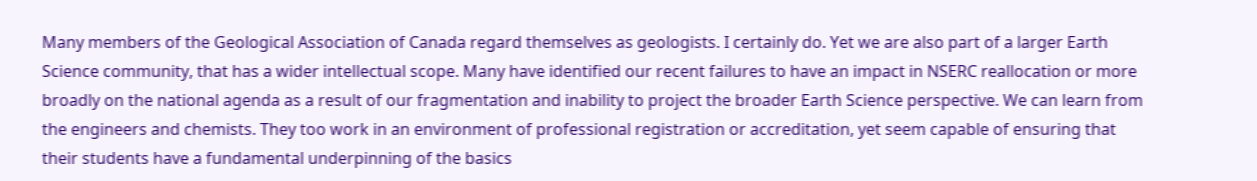Many members of the Geological Association of Canada regard themselves as geologists. I certainly do. Yet we are also part of a larger Earth Science community, that has a wider intellectual scope. Many have identified our recent failures to have an impact in NSERC reallocation or more broadly on the national agenda as a result of our fragmentation and inability to project the broader Earth Science perspective. We can learn from the engineers and chemists. They too work in an environment of professional registration or accreditation, yet seem capable of ensuring that their students have a fundamental underpinning of the basics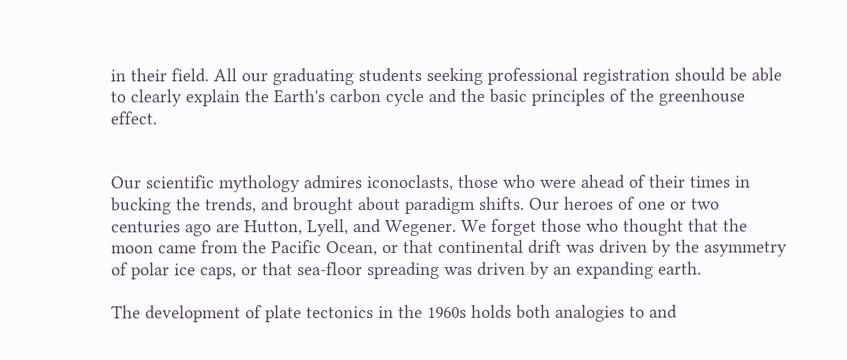in their field. All our graduating students seeking professional registration should be able to clearly explain the Earth's carbon cycle and the basic principles of the greenhouse effect.


Our scientific mythology admires iconoclasts, those who were ahead of their times in bucking the trends, and brought about paradigm shifts. Our heroes of one or two centuries ago are Hutton, Lyell, and Wegener. We forget those who thought that the moon came from the Pacific Ocean, or that continental drift was driven by the asymmetry of polar ice caps, or that sea-floor spreading was driven by an expanding earth.

The development of plate tectonics in the 1960s holds both analogies to and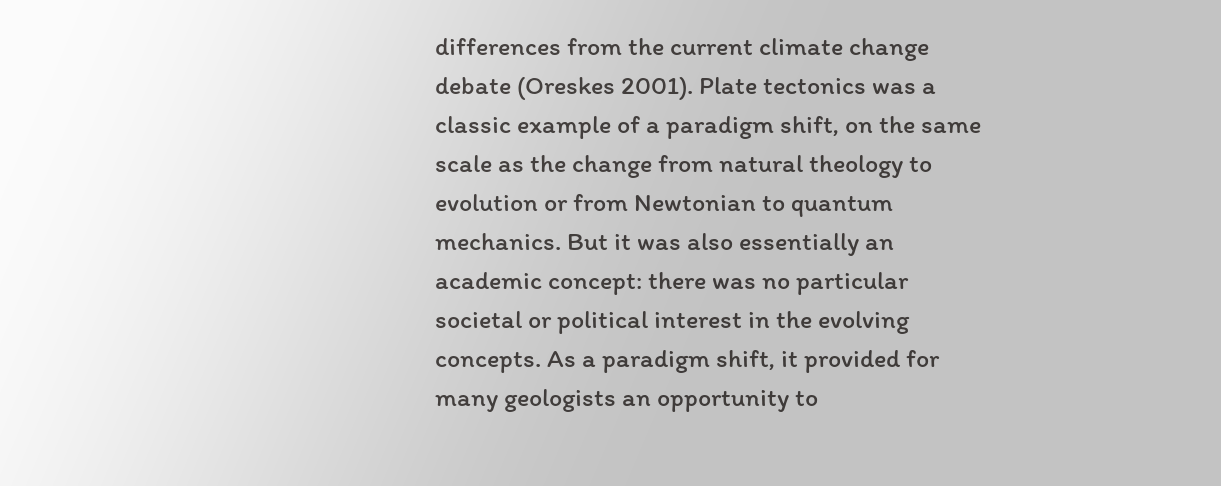differences from the current climate change debate (Oreskes 2001). Plate tectonics was a classic example of a paradigm shift, on the same scale as the change from natural theology to evolution or from Newtonian to quantum mechanics. But it was also essentially an academic concept: there was no particular societal or political interest in the evolving concepts. As a paradigm shift, it provided for many geologists an opportunity to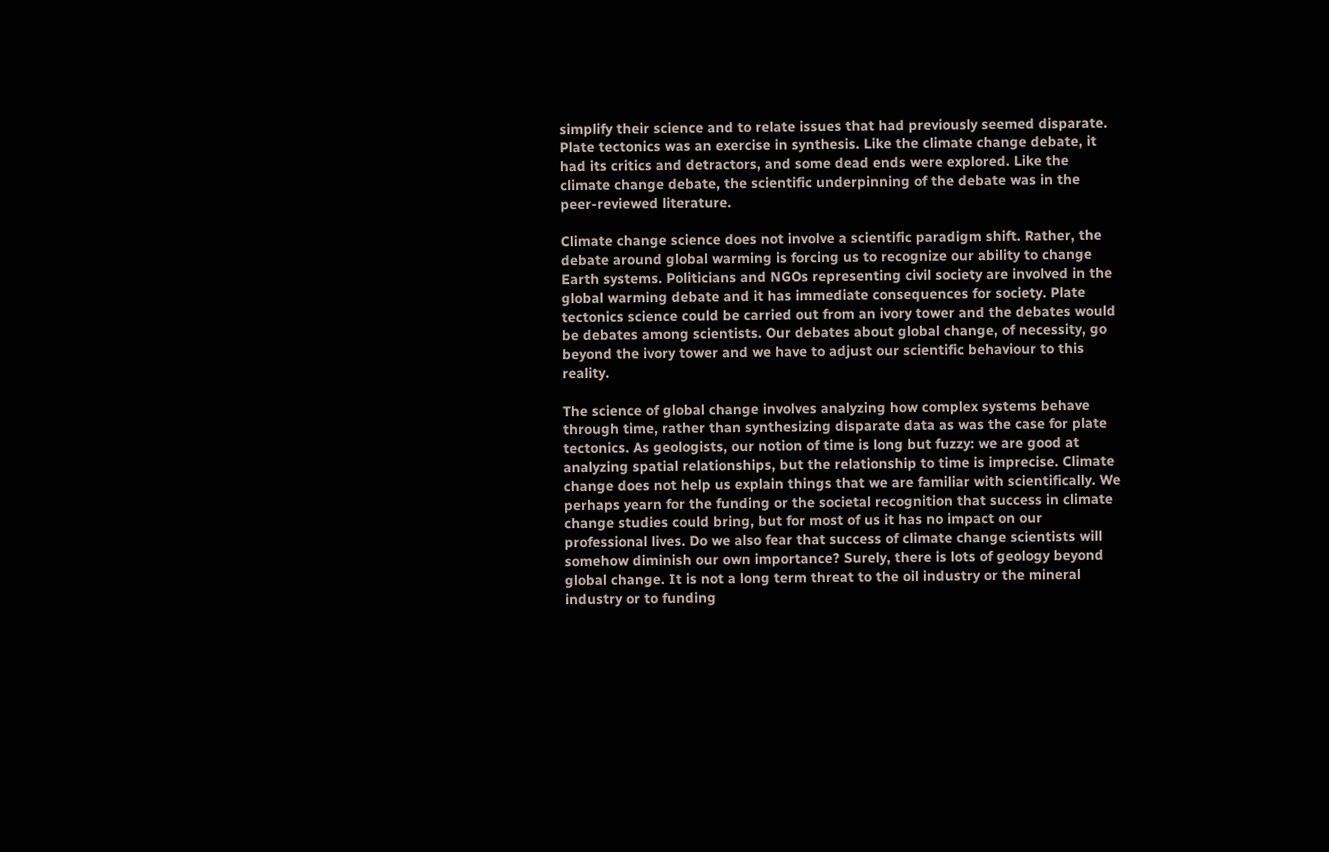simplify their science and to relate issues that had previously seemed disparate. Plate tectonics was an exercise in synthesis. Like the climate change debate, it had its critics and detractors, and some dead ends were explored. Like the climate change debate, the scientific underpinning of the debate was in the peer-reviewed literature.

Climate change science does not involve a scientific paradigm shift. Rather, the debate around global warming is forcing us to recognize our ability to change Earth systems. Politicians and NGOs representing civil society are involved in the global warming debate and it has immediate consequences for society. Plate tectonics science could be carried out from an ivory tower and the debates would be debates among scientists. Our debates about global change, of necessity, go beyond the ivory tower and we have to adjust our scientific behaviour to this reality.

The science of global change involves analyzing how complex systems behave through time, rather than synthesizing disparate data as was the case for plate tectonics. As geologists, our notion of time is long but fuzzy: we are good at analyzing spatial relationships, but the relationship to time is imprecise. Climate change does not help us explain things that we are familiar with scientifically. We perhaps yearn for the funding or the societal recognition that success in climate change studies could bring, but for most of us it has no impact on our professional lives. Do we also fear that success of climate change scientists will somehow diminish our own importance? Surely, there is lots of geology beyond global change. It is not a long term threat to the oil industry or the mineral industry or to funding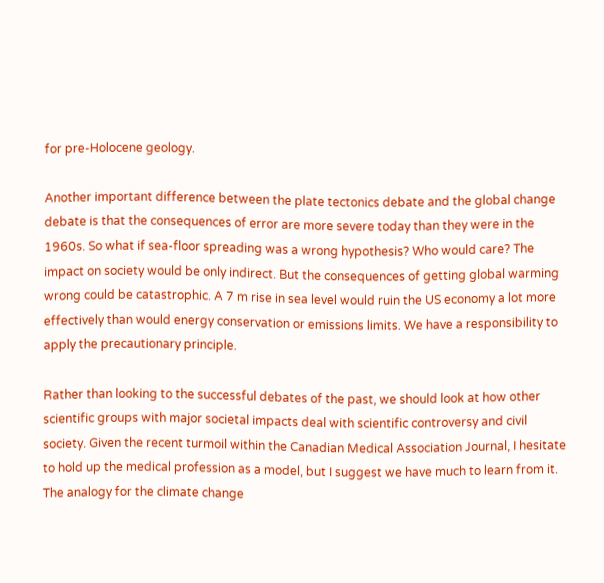for pre-Holocene geology.

Another important difference between the plate tectonics debate and the global change debate is that the consequences of error are more severe today than they were in the 1960s. So what if sea-floor spreading was a wrong hypothesis? Who would care? The impact on society would be only indirect. But the consequences of getting global warming wrong could be catastrophic. A 7 m rise in sea level would ruin the US economy a lot more effectively than would energy conservation or emissions limits. We have a responsibility to apply the precautionary principle.

Rather than looking to the successful debates of the past, we should look at how other scientific groups with major societal impacts deal with scientific controversy and civil society. Given the recent turmoil within the Canadian Medical Association Journal, I hesitate to hold up the medical profession as a model, but I suggest we have much to learn from it. The analogy for the climate change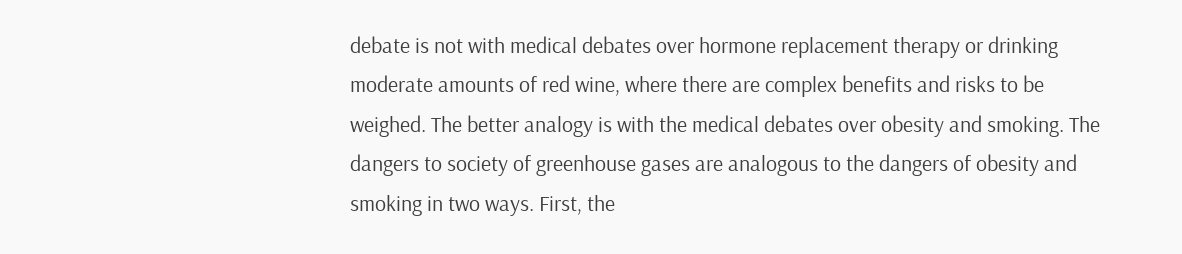debate is not with medical debates over hormone replacement therapy or drinking moderate amounts of red wine, where there are complex benefits and risks to be weighed. The better analogy is with the medical debates over obesity and smoking. The dangers to society of greenhouse gases are analogous to the dangers of obesity and smoking in two ways. First, the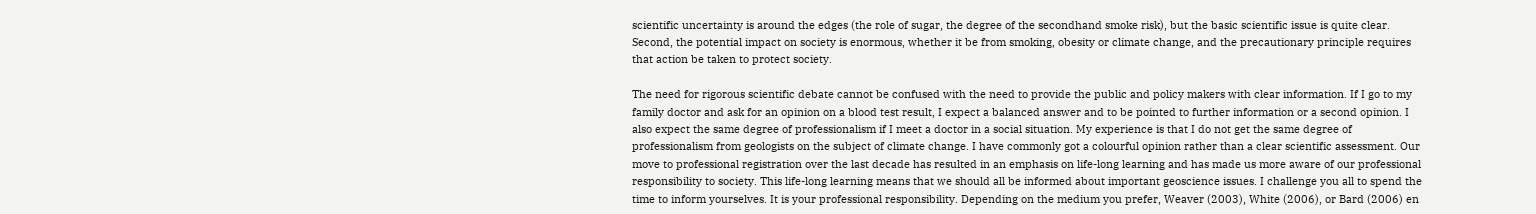scientific uncertainty is around the edges (the role of sugar, the degree of the secondhand smoke risk), but the basic scientific issue is quite clear. Second, the potential impact on society is enormous, whether it be from smoking, obesity or climate change, and the precautionary principle requires that action be taken to protect society.

The need for rigorous scientific debate cannot be confused with the need to provide the public and policy makers with clear information. If I go to my family doctor and ask for an opinion on a blood test result, I expect a balanced answer and to be pointed to further information or a second opinion. I also expect the same degree of professionalism if I meet a doctor in a social situation. My experience is that I do not get the same degree of professionalism from geologists on the subject of climate change. I have commonly got a colourful opinion rather than a clear scientific assessment. Our move to professional registration over the last decade has resulted in an emphasis on life-long learning and has made us more aware of our professional responsibility to society. This life-long learning means that we should all be informed about important geoscience issues. I challenge you all to spend the time to inform yourselves. It is your professional responsibility. Depending on the medium you prefer, Weaver (2003), White (2006), or Bard (2006) en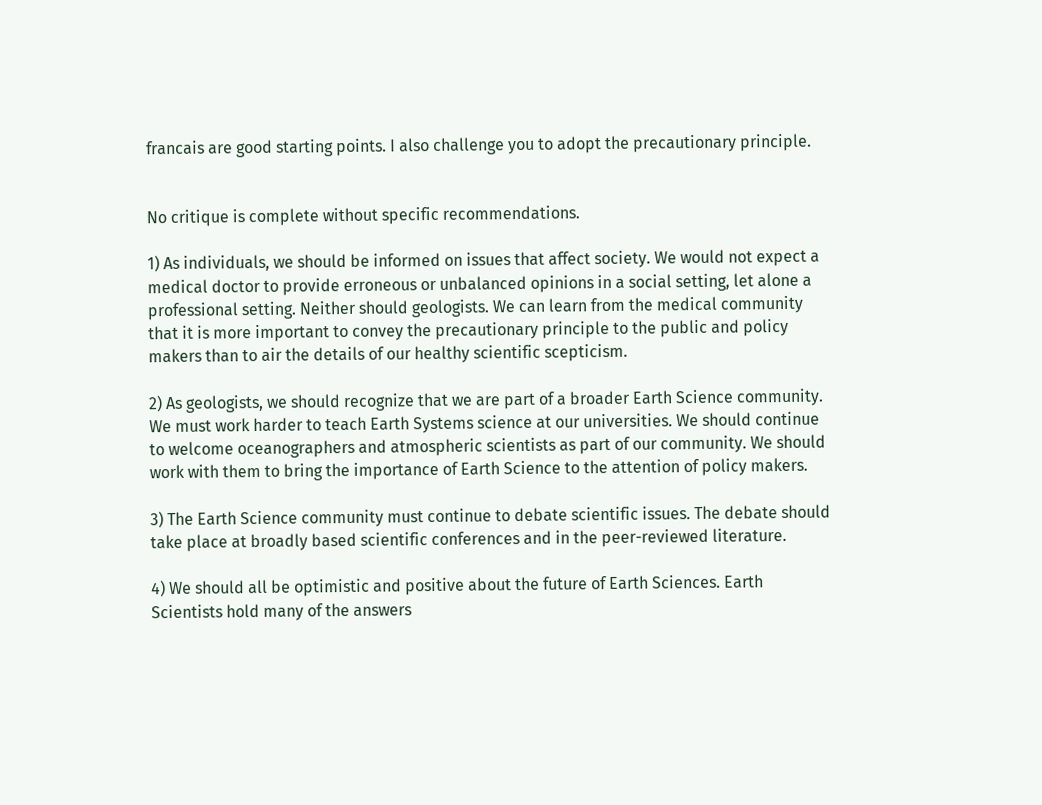francais are good starting points. I also challenge you to adopt the precautionary principle.


No critique is complete without specific recommendations.

1) As individuals, we should be informed on issues that affect society. We would not expect a medical doctor to provide erroneous or unbalanced opinions in a social setting, let alone a professional setting. Neither should geologists. We can learn from the medical community that it is more important to convey the precautionary principle to the public and policy makers than to air the details of our healthy scientific scepticism.

2) As geologists, we should recognize that we are part of a broader Earth Science community. We must work harder to teach Earth Systems science at our universities. We should continue to welcome oceanographers and atmospheric scientists as part of our community. We should work with them to bring the importance of Earth Science to the attention of policy makers.

3) The Earth Science community must continue to debate scientific issues. The debate should take place at broadly based scientific conferences and in the peer-reviewed literature.

4) We should all be optimistic and positive about the future of Earth Sciences. Earth Scientists hold many of the answers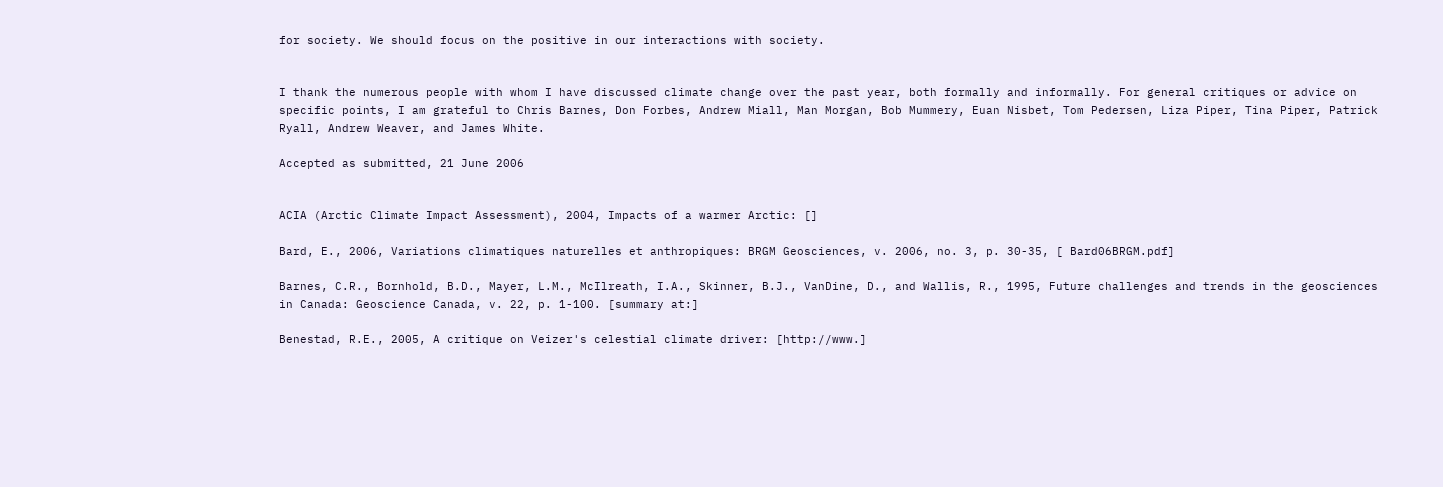for society. We should focus on the positive in our interactions with society.


I thank the numerous people with whom I have discussed climate change over the past year, both formally and informally. For general critiques or advice on specific points, I am grateful to Chris Barnes, Don Forbes, Andrew Miall, Man Morgan, Bob Mummery, Euan Nisbet, Tom Pedersen, Liza Piper, Tina Piper, Patrick Ryall, Andrew Weaver, and James White.

Accepted as submitted, 21 June 2006


ACIA (Arctic Climate Impact Assessment), 2004, Impacts of a warmer Arctic: []

Bard, E., 2006, Variations climatiques naturelles et anthropiques: BRGM Geosciences, v. 2006, no. 3, p. 30-35, [ Bard06BRGM.pdf]

Barnes, C.R., Bornhold, B.D., Mayer, L.M., McIlreath, I.A., Skinner, B.J., VanDine, D., and Wallis, R., 1995, Future challenges and trends in the geosciences in Canada: Geoscience Canada, v. 22, p. 1-100. [summary at:]

Benestad, R.E., 2005, A critique on Veizer's celestial climate driver: [http://www.]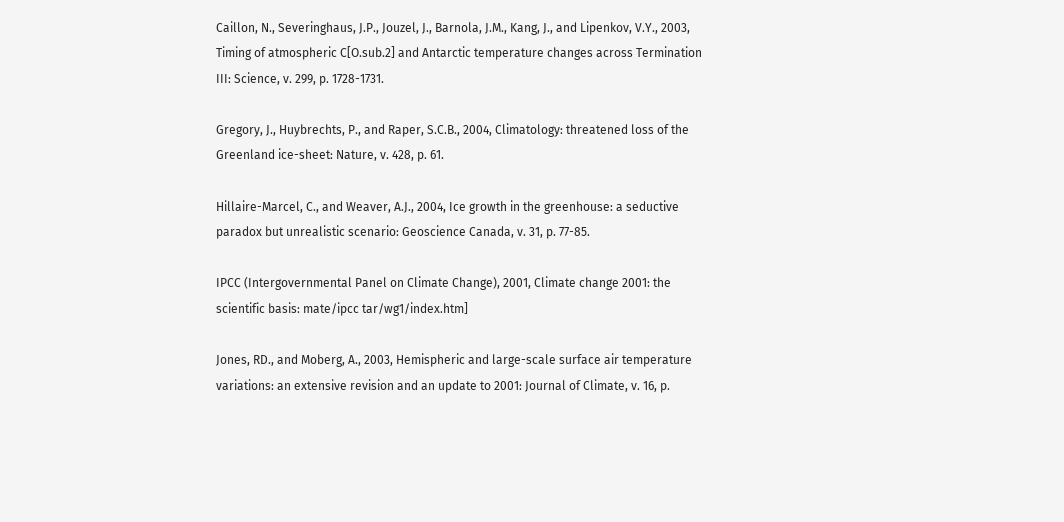Caillon, N., Severinghaus, J.P., Jouzel, J., Barnola, J.M., Kang, J., and Lipenkov, V.Y., 2003, Timing of atmospheric C[O.sub.2] and Antarctic temperature changes across Termination III: Science, v. 299, p. 1728-1731.

Gregory, J., Huybrechts, P., and Raper, S.C.B., 2004, Climatology: threatened loss of the Greenland ice-sheet: Nature, v. 428, p. 61.

Hillaire-Marcel, C., and Weaver, A.J., 2004, Ice growth in the greenhouse: a seductive paradox but unrealistic scenario: Geoscience Canada, v. 31, p. 77-85.

IPCC (Intergovernmental Panel on Climate Change), 2001, Climate change 2001: the scientific basis: mate/ipcc tar/wg1/index.htm]

Jones, RD., and Moberg, A., 2003, Hemispheric and large-scale surface air temperature variations: an extensive revision and an update to 2001: Journal of Climate, v. 16, p.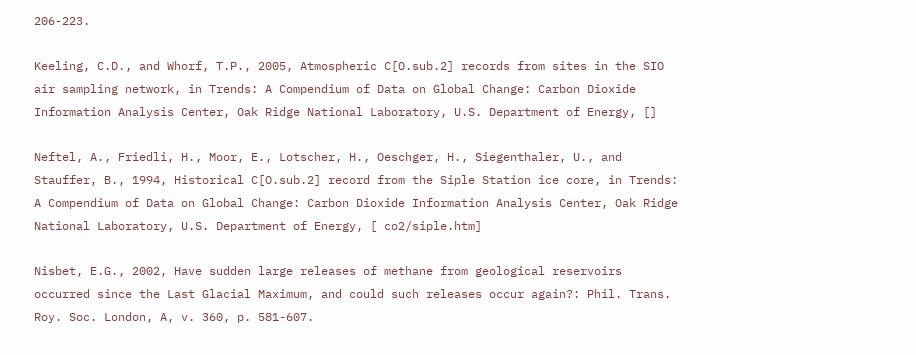206-223.

Keeling, C.D., and Whorf, T.P., 2005, Atmospheric C[O.sub.2] records from sites in the SIO air sampling network, in Trends: A Compendium of Data on Global Change: Carbon Dioxide Information Analysis Center, Oak Ridge National Laboratory, U.S. Department of Energy, []

Neftel, A., Friedli, H., Moor, E., Lotscher, H., Oeschger, H., Siegenthaler, U., and Stauffer, B., 1994, Historical C[O.sub.2] record from the Siple Station ice core, in Trends: A Compendium of Data on Global Change: Carbon Dioxide Information Analysis Center, Oak Ridge National Laboratory, U.S. Department of Energy, [ co2/siple.htm]

Nisbet, E.G., 2002, Have sudden large releases of methane from geological reservoirs occurred since the Last Glacial Maximum, and could such releases occur again?: Phil. Trans. Roy. Soc. London, A, v. 360, p. 581-607.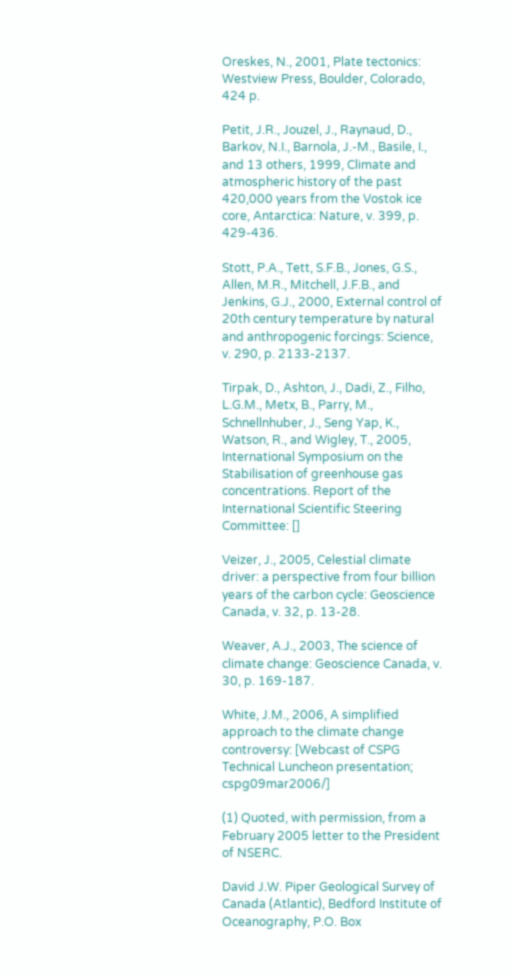Oreskes, N., 2001, Plate tectonics: Westview Press, Boulder, Colorado, 424 p.

Petit, J.R., Jouzel, J., Raynaud, D., Barkov, N.I., Barnola, J.-M., Basile, I., and 13 others, 1999, Climate and atmospheric history of the past 420,000 years from the Vostok ice core, Antarctica: Nature, v. 399, p. 429-436.

Stott, P.A., Tett, S.F.B., Jones, G.S., Allen, M.R., Mitchell, J.F.B., and Jenkins, G.J., 2000, External control of 20th century temperature by natural and anthropogenic forcings: Science, v. 290, p. 2133-2137.

Tirpak, D., Ashton, J., Dadi, Z., Filho, L.G.M., Metx, B., Parry, M., Schnellnhuber, J., Seng Yap, K., Watson, R., and Wigley, T., 2005, International Symposium on the Stabilisation of greenhouse gas concentrations. Report of the International Scientific Steering Committee: []

Veizer, J., 2005, Celestial climate driver: a perspective from four billion years of the carbon cycle: Geoscience Canada, v. 32, p. 13-28.

Weaver, A.J., 2003, The science of climate change: Geoscience Canada, v. 30, p. 169-187.

White, J.M., 2006, A simplified approach to the climate change controversy: [Webcast of CSPG Technical Luncheon presentation; cspg09mar2006/]

(1) Quoted, with permission, from a February 2005 letter to the President of NSERC.

David J.W. Piper Geological Survey of Canada (Atlantic), Bedford Institute of Oceanography, P.O. Box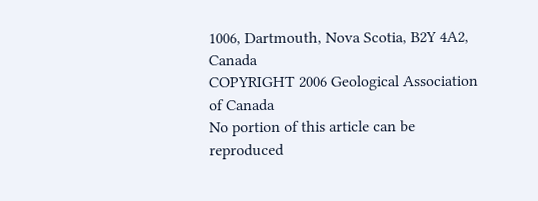1006, Dartmouth, Nova Scotia, B2Y 4A2, Canada
COPYRIGHT 2006 Geological Association of Canada
No portion of this article can be reproduced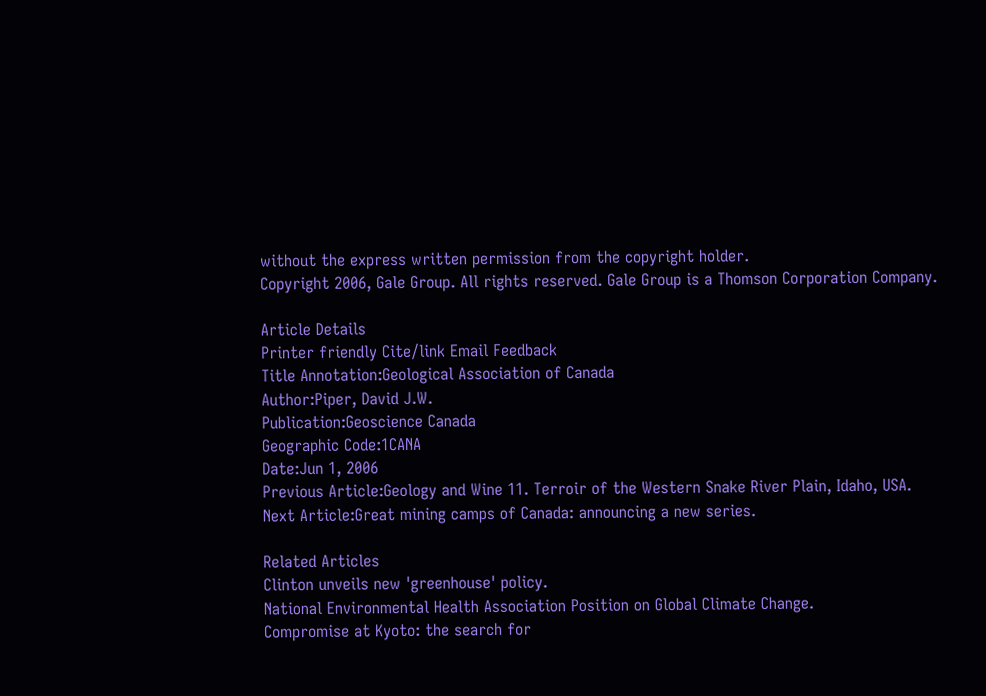without the express written permission from the copyright holder.
Copyright 2006, Gale Group. All rights reserved. Gale Group is a Thomson Corporation Company.

Article Details
Printer friendly Cite/link Email Feedback
Title Annotation:Geological Association of Canada
Author:Piper, David J.W.
Publication:Geoscience Canada
Geographic Code:1CANA
Date:Jun 1, 2006
Previous Article:Geology and Wine 11. Terroir of the Western Snake River Plain, Idaho, USA.
Next Article:Great mining camps of Canada: announcing a new series.

Related Articles
Clinton unveils new 'greenhouse' policy.
National Environmental Health Association Position on Global Climate Change.
Compromise at Kyoto: the search for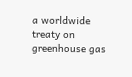a worldwide treaty on greenhouse gas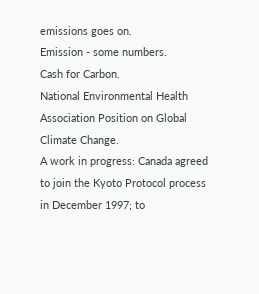emissions goes on.
Emission - some numbers.
Cash for Carbon.
National Environmental Health Association Position on Global Climate Change.
A work in progress: Canada agreed to join the Kyoto Protocol process in December 1997; to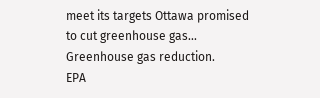meet its targets Ottawa promised to cut greenhouse gas...
Greenhouse gas reduction.
EPA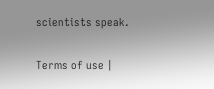scientists speak.

Terms of use |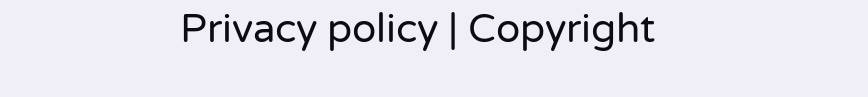Privacy policy | Copyright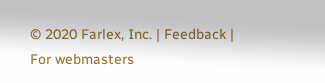© 2020 Farlex, Inc. | Feedback | For webmasters